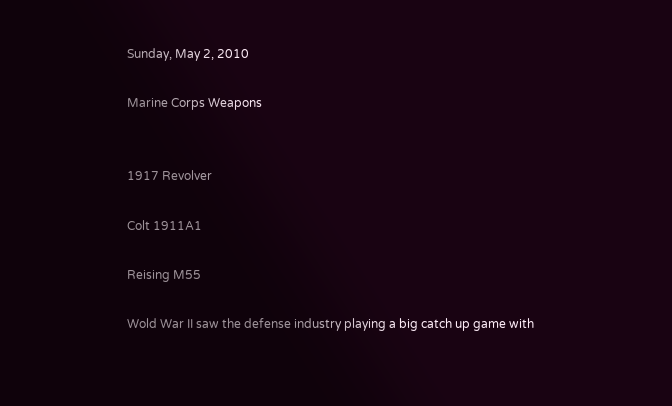Sunday, May 2, 2010

Marine Corps Weapons


1917 Revolver

Colt 1911A1

Reising M55

Wold War II saw the defense industry playing a big catch up game with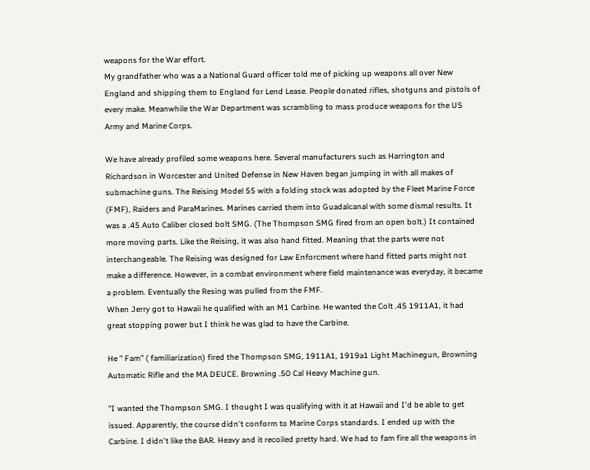weapons for the War effort.
My grandfather who was a a National Guard officer told me of picking up weapons all over New England and shipping them to England for Lend Lease. People donated rifles, shotguns and pistols of every make. Meanwhile the War Department was scrambling to mass produce weapons for the US Army and Marine Corps.

We have already profiled some weapons here. Several manufacturers such as Harrington and Richardson in Worcester and United Defense in New Haven began jumping in with all makes of submachine guns. The Reising Model 55 with a folding stock was adopted by the Fleet Marine Force (FMF), Raiders and ParaMarines. Marines carried them into Guadalcanal with some dismal results. It was a .45 Auto Caliber closed bolt SMG. (The Thompson SMG fired from an open bolt.) It contained more moving parts. Like the Reising, it was also hand fitted. Meaning that the parts were not interchangeable. The Reising was designed for Law Enforcment where hand fitted parts might not make a difference. However, in a combat environment where field maintenance was everyday, it became a problem. Eventually the Resing was pulled from the FMF.
When Jerry got to Hawaii he qualified with an M1 Carbine. He wanted the Colt .45 1911A1, it had great stopping power but I think he was glad to have the Carbine.

He " Fam" ( familiarization) fired the Thompson SMG, 1911A1, 1919a1 Light Machinegun, Browning Automatic Rifle and the MA DEUCE. Browning .50 Cal Heavy Machine gun.

"I wanted the Thompson SMG. I thought I was qualifying with it at Hawaii and I'd be able to get issued. Apparently, the course didn't conform to Marine Corps standards. I ended up with the Carbine. I didn't like the BAR. Heavy and it recoiled pretty hard. We had to fam fire all the weapons in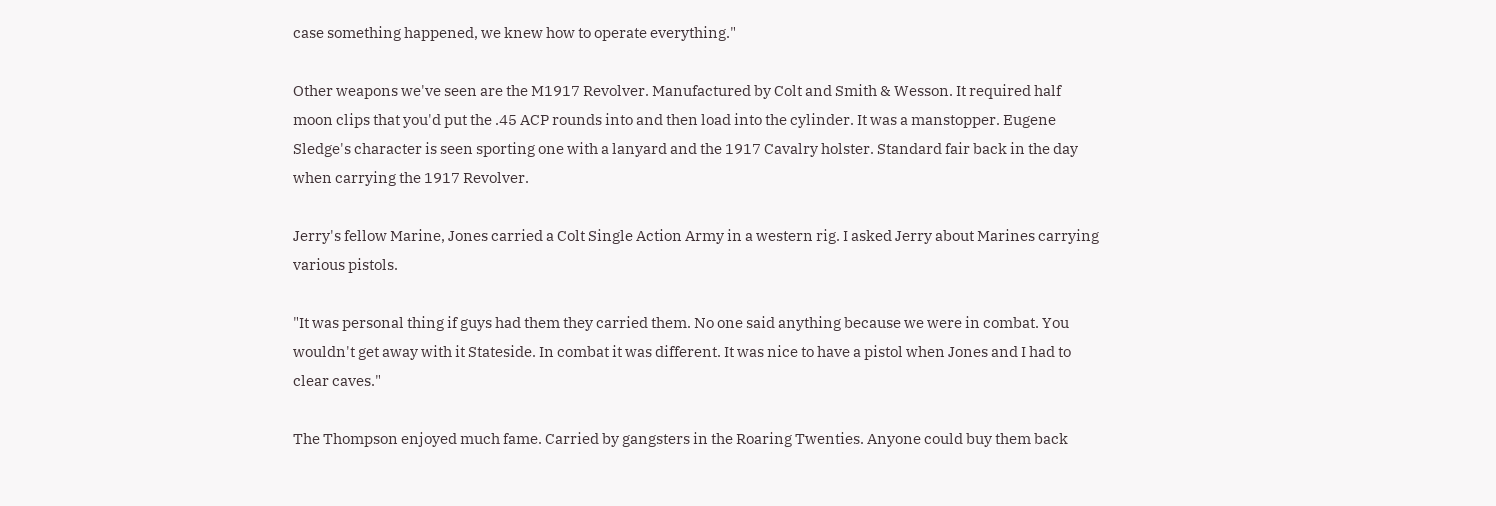case something happened, we knew how to operate everything."

Other weapons we've seen are the M1917 Revolver. Manufactured by Colt and Smith & Wesson. It required half moon clips that you'd put the .45 ACP rounds into and then load into the cylinder. It was a manstopper. Eugene Sledge's character is seen sporting one with a lanyard and the 1917 Cavalry holster. Standard fair back in the day when carrying the 1917 Revolver.

Jerry's fellow Marine, Jones carried a Colt Single Action Army in a western rig. I asked Jerry about Marines carrying various pistols.

"It was personal thing if guys had them they carried them. No one said anything because we were in combat. You wouldn't get away with it Stateside. In combat it was different. It was nice to have a pistol when Jones and I had to clear caves."

The Thompson enjoyed much fame. Carried by gangsters in the Roaring Twenties. Anyone could buy them back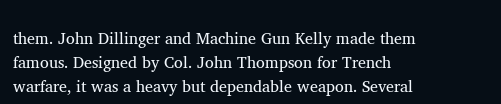them. John Dillinger and Machine Gun Kelly made them famous. Designed by Col. John Thompson for Trench warfare, it was a heavy but dependable weapon. Several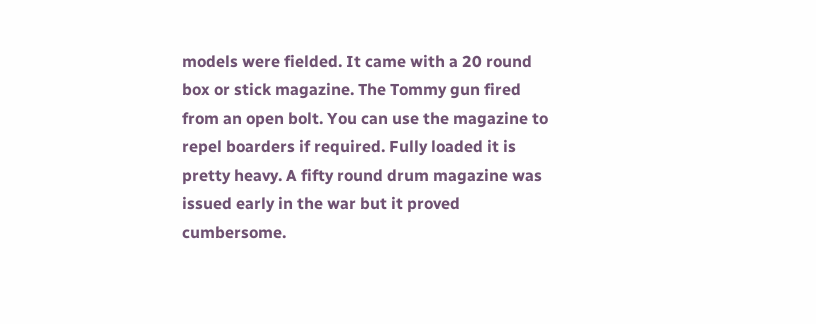models were fielded. It came with a 20 round box or stick magazine. The Tommy gun fired from an open bolt. You can use the magazine to repel boarders if required. Fully loaded it is pretty heavy. A fifty round drum magazine was issued early in the war but it proved cumbersome.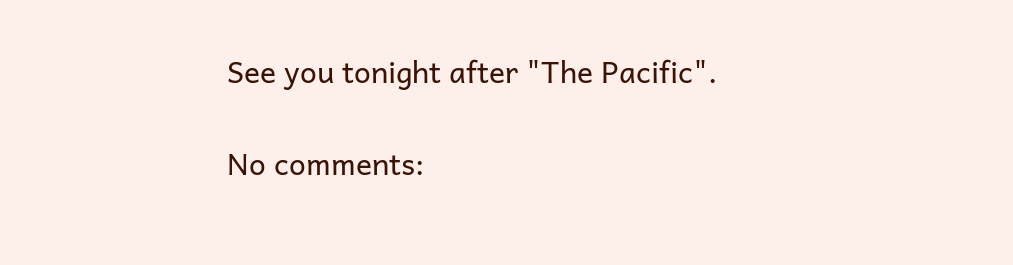See you tonight after "The Pacific".

No comments: